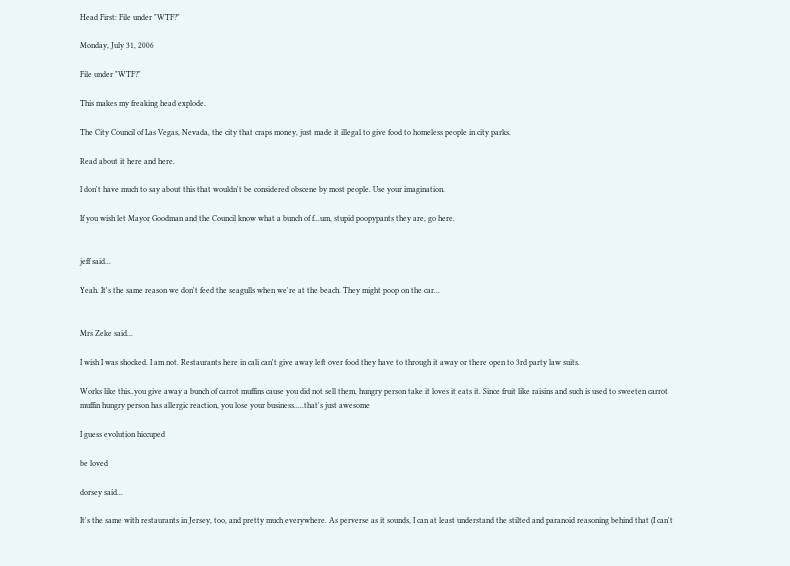Head First: File under "WTF?"

Monday, July 31, 2006

File under "WTF?"

This makes my freaking head explode.

The City Council of Las Vegas, Nevada, the city that craps money, just made it illegal to give food to homeless people in city parks.

Read about it here and here.

I don't have much to say about this that wouldn't be considered obscene by most people. Use your imagination.

If you wish let Mayor Goodman and the Council know what a bunch of f...um, stupid poopypants they are, go here.


jeff said...

Yeah. It's the same reason we don't feed the seagulls when we're at the beach. They might poop on the car...


Mrs Zeke said...

I wish I was shocked. I am not. Restaurants here in cali can't give away left over food they have to through it away or there open to 3rd party law suits.

Works like this..you give away a bunch of carrot muffins cause you did not sell them, hungry person take it loves it eats it. Since fruit like raisins and such is used to sweeten carrot muffin hungry person has allergic reaction, you lose your business.....that's just awesome

I guess evolution hiccuped

be loved

dorsey said...

It's the same with restaurants in Jersey, too, and pretty much everywhere. As perverse as it sounds, I can at least understand the stilted and paranoid reasoning behind that (I can't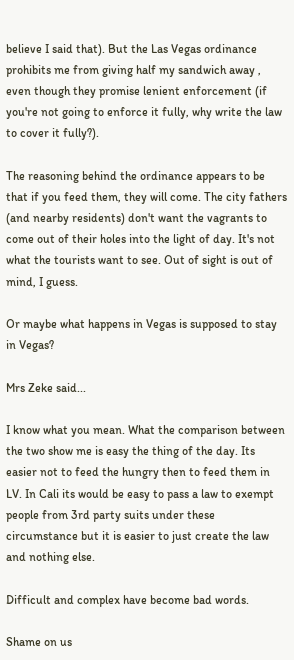believe I said that). But the Las Vegas ordinance prohibits me from giving half my sandwich away , even though they promise lenient enforcement (if you're not going to enforce it fully, why write the law to cover it fully?).

The reasoning behind the ordinance appears to be that if you feed them, they will come. The city fathers (and nearby residents) don't want the vagrants to come out of their holes into the light of day. It's not what the tourists want to see. Out of sight is out of mind, I guess.

Or maybe what happens in Vegas is supposed to stay in Vegas?

Mrs Zeke said...

I know what you mean. What the comparison between the two show me is easy the thing of the day. Its easier not to feed the hungry then to feed them in LV. In Cali its would be easy to pass a law to exempt people from 3rd party suits under these circumstance but it is easier to just create the law and nothing else.

Difficult and complex have become bad words.

Shame on us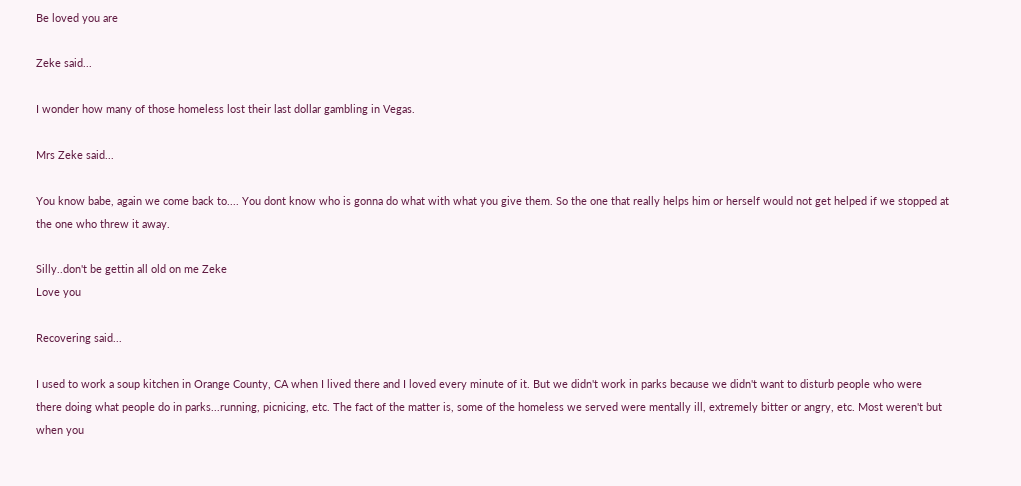Be loved you are

Zeke said...

I wonder how many of those homeless lost their last dollar gambling in Vegas.

Mrs Zeke said...

You know babe, again we come back to.... You dont know who is gonna do what with what you give them. So the one that really helps him or herself would not get helped if we stopped at the one who threw it away.

Silly..don't be gettin all old on me Zeke
Love you

Recovering said...

I used to work a soup kitchen in Orange County, CA when I lived there and I loved every minute of it. But we didn't work in parks because we didn't want to disturb people who were there doing what people do in parks...running, picnicing, etc. The fact of the matter is, some of the homeless we served were mentally ill, extremely bitter or angry, etc. Most weren't but when you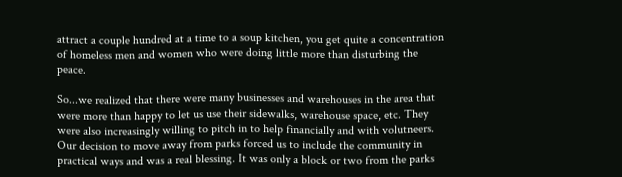attract a couple hundred at a time to a soup kitchen, you get quite a concentration of homeless men and women who were doing little more than disturbing the peace.

So...we realized that there were many businesses and warehouses in the area that were more than happy to let us use their sidewalks, warehouse space, etc. They were also increasingly willing to pitch in to help financially and with volutneers. Our decision to move away from parks forced us to include the community in practical ways and was a real blessing. It was only a block or two from the parks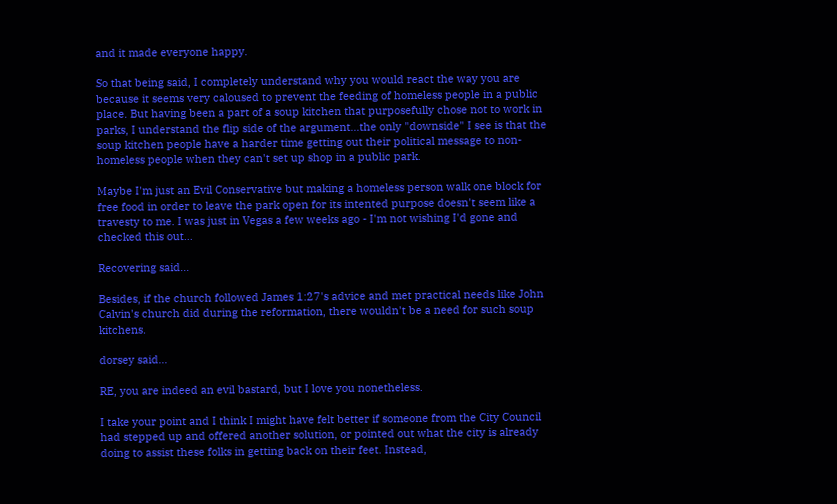and it made everyone happy.

So that being said, I completely understand why you would react the way you are because it seems very caloused to prevent the feeding of homeless people in a public place. But having been a part of a soup kitchen that purposefully chose not to work in parks, I understand the flip side of the argument...the only "downside" I see is that the soup kitchen people have a harder time getting out their political message to non-homeless people when they can't set up shop in a public park.

Maybe I'm just an Evil Conservative but making a homeless person walk one block for free food in order to leave the park open for its intented purpose doesn't seem like a travesty to me. I was just in Vegas a few weeks ago - I'm not wishing I'd gone and checked this out...

Recovering said...

Besides, if the church followed James 1:27's advice and met practical needs like John Calvin's church did during the reformation, there wouldn't be a need for such soup kitchens.

dorsey said...

RE, you are indeed an evil bastard, but I love you nonetheless.

I take your point and I think I might have felt better if someone from the City Council had stepped up and offered another solution, or pointed out what the city is already doing to assist these folks in getting back on their feet. Instead,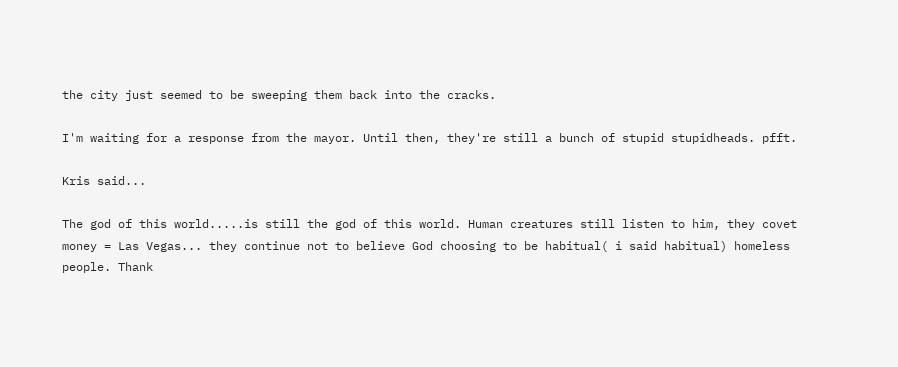the city just seemed to be sweeping them back into the cracks.

I'm waiting for a response from the mayor. Until then, they're still a bunch of stupid stupidheads. pfft.

Kris said...

The god of this world.....is still the god of this world. Human creatures still listen to him, they covet money = Las Vegas... they continue not to believe God choosing to be habitual( i said habitual) homeless people. Thank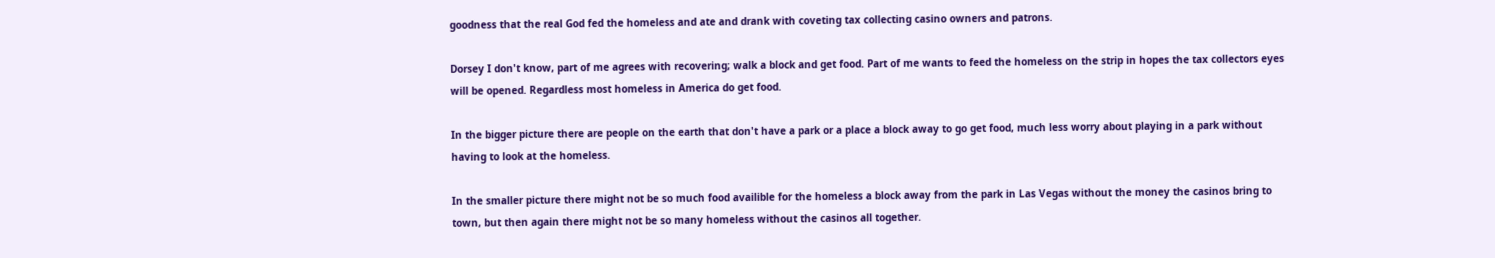goodness that the real God fed the homeless and ate and drank with coveting tax collecting casino owners and patrons.

Dorsey I don't know, part of me agrees with recovering; walk a block and get food. Part of me wants to feed the homeless on the strip in hopes the tax collectors eyes will be opened. Regardless most homeless in America do get food.

In the bigger picture there are people on the earth that don't have a park or a place a block away to go get food, much less worry about playing in a park without having to look at the homeless.

In the smaller picture there might not be so much food availible for the homeless a block away from the park in Las Vegas without the money the casinos bring to town, but then again there might not be so many homeless without the casinos all together.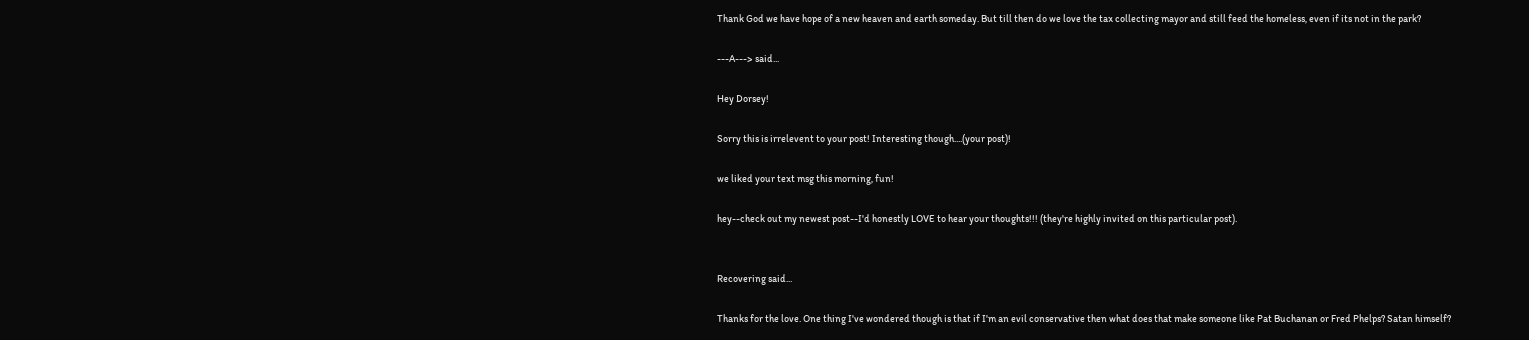Thank God we have hope of a new heaven and earth someday. But till then do we love the tax collecting mayor and still feed the homeless, even if its not in the park?

---A---> said...

Hey Dorsey!

Sorry this is irrelevent to your post! Interesting though....(your post)!

we liked your text msg this morning, fun!

hey--check out my newest post--I'd honestly LOVE to hear your thoughts!!! (they're highly invited on this particular post).


Recovering said...

Thanks for the love. One thing I've wondered though is that if I'm an evil conservative then what does that make someone like Pat Buchanan or Fred Phelps? Satan himself?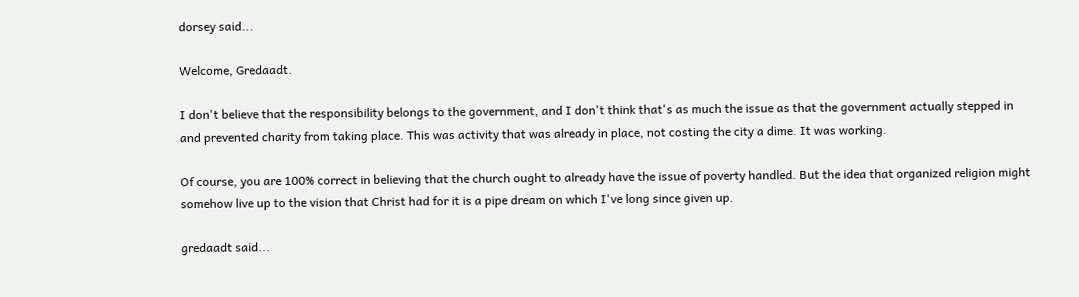dorsey said...

Welcome, Gredaadt.

I don't believe that the responsibility belongs to the government, and I don't think that's as much the issue as that the government actually stepped in and prevented charity from taking place. This was activity that was already in place, not costing the city a dime. It was working.

Of course, you are 100% correct in believing that the church ought to already have the issue of poverty handled. But the idea that organized religion might somehow live up to the vision that Christ had for it is a pipe dream on which I've long since given up.

gredaadt said...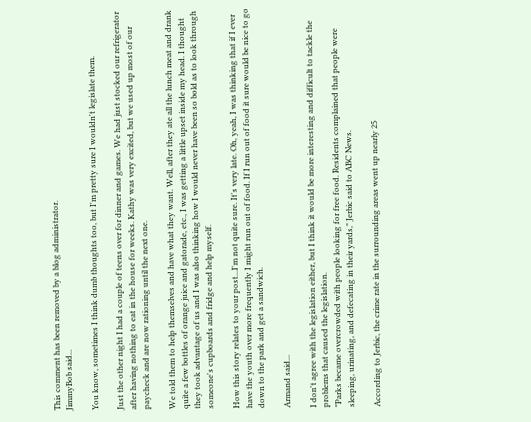This comment has been removed by a blog administrator.
JimmyBob said...

You know, sometimes I think dumb thoughts too, but I'm pretty sure I wouldn't legislate them.

Just the other night I had a couple of teens over for dinner and games. We had just stocked our refrigerator after having nothing to eat in the house for weeks. Kathy was very excited, but we used up most of our paycheck and are now rationing until the next one.

We told them to help themselves and have what they want. Well, after they ate all the lunch meat and drank quite a few bottles of orange juice and gatorade, etc., I was getting a little upset inside my head. I thought they took advantage of us and I was also thinking how I would never have been so bold as to look through someone's cupboards and fridge and help myself.

How this story relates to your post...I'm not quite sure. It's very late. Oh, yeah, I was thinking that if I ever have the youth over more frequently I might run out of food. If I run out of food it sure would be nice to go down to the park and get a sandwich.

Armand said...

I don't agree with the legislation either, but I think it would be more interesting and difficult to tackle the problems that caused the legislation.
"Parks became overcrowded with people looking for free food. Residents complained that people were sleeping, urinating, and defecating in their yards," Jerbic said to ABC News.

According to Jerbic, the crime rate in the surrounding areas went up nearly 25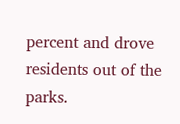percent and drove residents out of the parks.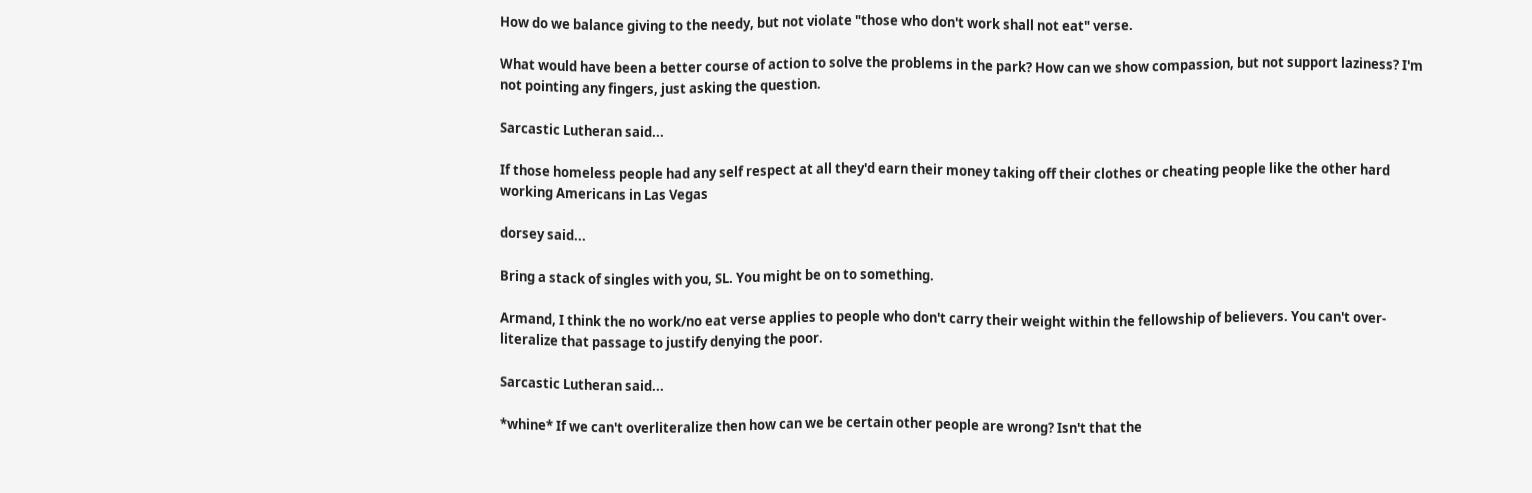How do we balance giving to the needy, but not violate "those who don't work shall not eat" verse.

What would have been a better course of action to solve the problems in the park? How can we show compassion, but not support laziness? I'm not pointing any fingers, just asking the question.

Sarcastic Lutheran said...

If those homeless people had any self respect at all they'd earn their money taking off their clothes or cheating people like the other hard working Americans in Las Vegas

dorsey said...

Bring a stack of singles with you, SL. You might be on to something.

Armand, I think the no work/no eat verse applies to people who don't carry their weight within the fellowship of believers. You can't over-literalize that passage to justify denying the poor.

Sarcastic Lutheran said...

*whine* If we can't overliteralize then how can we be certain other people are wrong? Isn't that the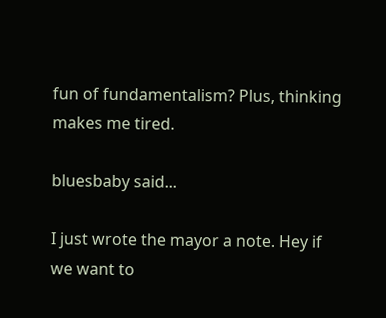fun of fundamentalism? Plus, thinking makes me tired.

bluesbaby said...

I just wrote the mayor a note. Hey if we want to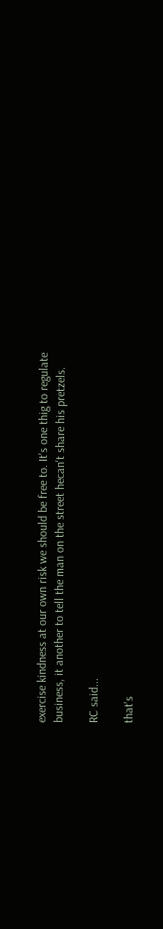exercise kindness at our own risk we should be free to. It's one thig to regulate business, it another to tell the man on the street hecan't share his pretzels.

RC said...

that's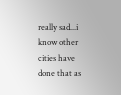really sad...i know other cities have done that as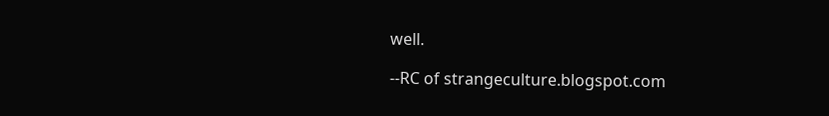well.

--RC of strangeculture.blogspot.com